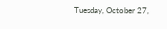Tuesday, October 27,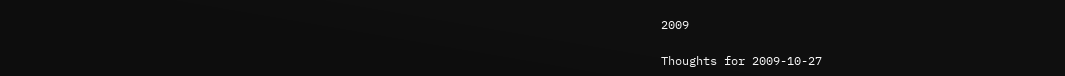2009

Thoughts for 2009-10-27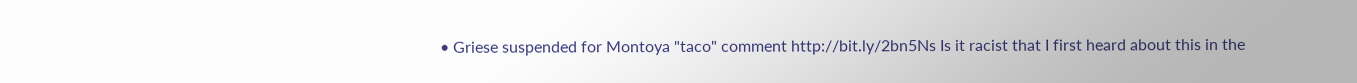• Griese suspended for Montoya "taco" comment http://bit.ly/2bn5Ns Is it racist that I first heard about this in the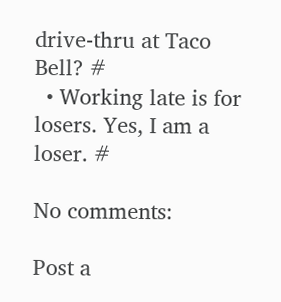drive-thru at Taco Bell? #
  • Working late is for losers. Yes, I am a loser. #

No comments:

Post a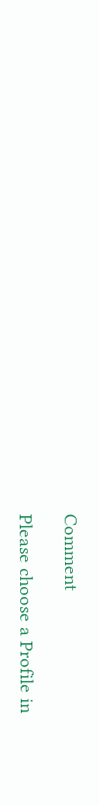Comment

Please choose a Profile in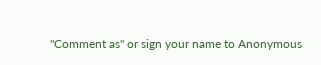"Comment as" or sign your name to Anonymous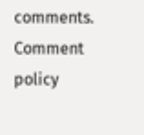comments. Comment policy